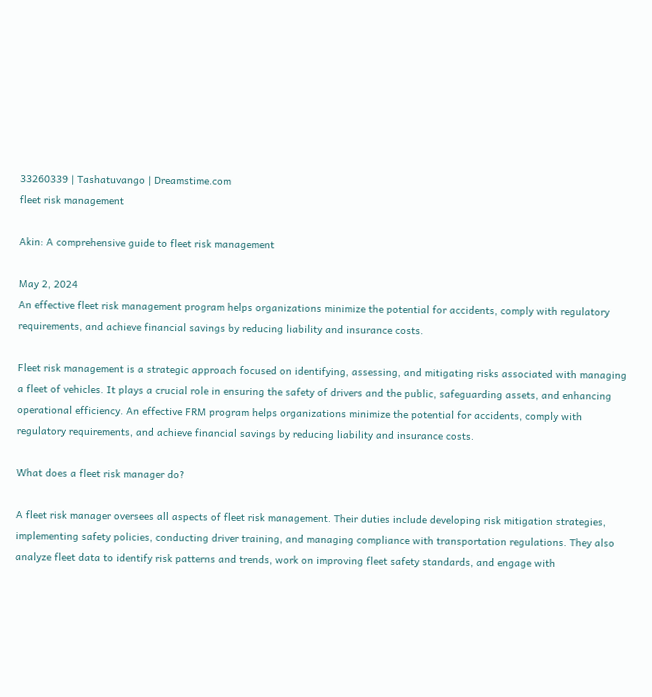33260339 | Tashatuvango | Dreamstime.com
fleet risk management

Akin: A comprehensive guide to fleet risk management

May 2, 2024
An effective fleet risk management program helps organizations minimize the potential for accidents, comply with regulatory requirements, and achieve financial savings by reducing liability and insurance costs.

Fleet risk management is a strategic approach focused on identifying, assessing, and mitigating risks associated with managing a fleet of vehicles. It plays a crucial role in ensuring the safety of drivers and the public, safeguarding assets, and enhancing operational efficiency. An effective FRM program helps organizations minimize the potential for accidents, comply with regulatory requirements, and achieve financial savings by reducing liability and insurance costs.

What does a fleet risk manager do?

A fleet risk manager oversees all aspects of fleet risk management. Their duties include developing risk mitigation strategies, implementing safety policies, conducting driver training, and managing compliance with transportation regulations. They also analyze fleet data to identify risk patterns and trends, work on improving fleet safety standards, and engage with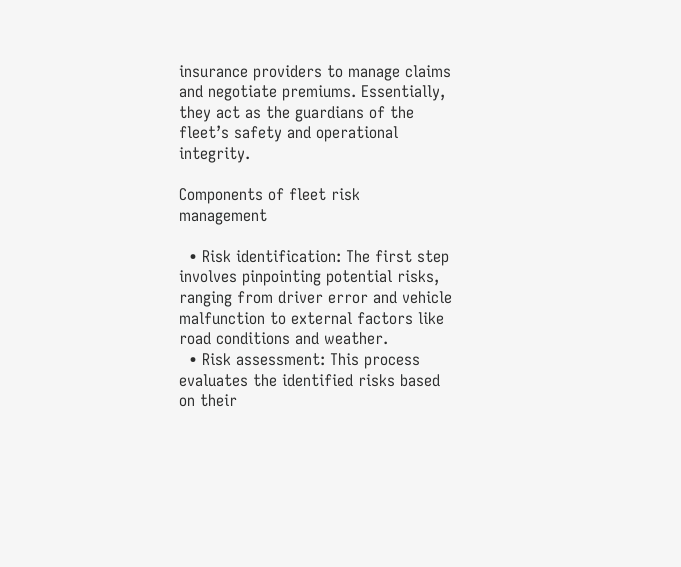insurance providers to manage claims and negotiate premiums. Essentially, they act as the guardians of the fleet’s safety and operational integrity.

Components of fleet risk management

  • Risk identification: The first step involves pinpointing potential risks, ranging from driver error and vehicle malfunction to external factors like road conditions and weather.
  • Risk assessment: This process evaluates the identified risks based on their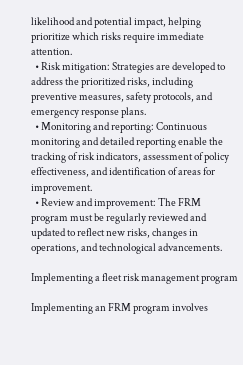likelihood and potential impact, helping prioritize which risks require immediate attention.
  • Risk mitigation: Strategies are developed to address the prioritized risks, including preventive measures, safety protocols, and emergency response plans.
  • Monitoring and reporting: Continuous monitoring and detailed reporting enable the tracking of risk indicators, assessment of policy effectiveness, and identification of areas for improvement.
  • Review and improvement: The FRM program must be regularly reviewed and updated to reflect new risks, changes in operations, and technological advancements.

Implementing a fleet risk management program

Implementing an FRM program involves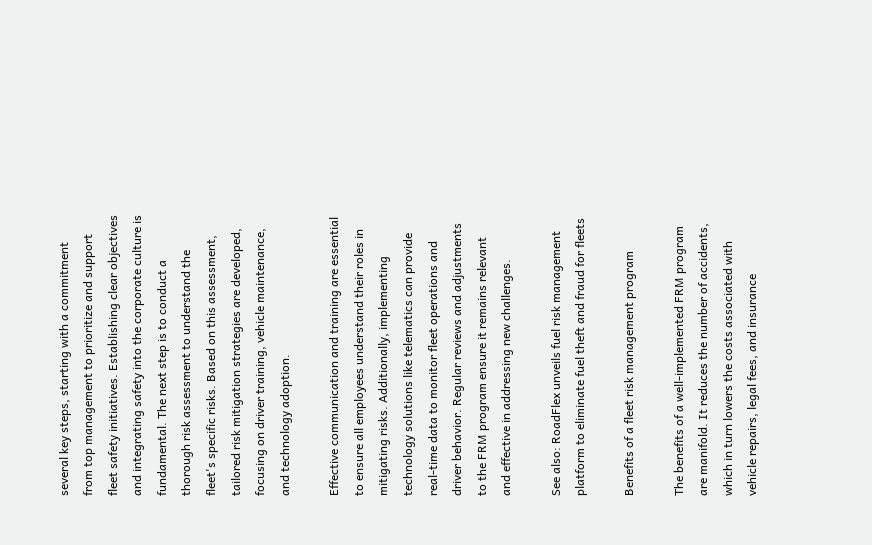several key steps, starting with a commitment from top management to prioritize and support fleet safety initiatives. Establishing clear objectives and integrating safety into the corporate culture is fundamental. The next step is to conduct a thorough risk assessment to understand the fleet's specific risks. Based on this assessment, tailored risk mitigation strategies are developed, focusing on driver training, vehicle maintenance, and technology adoption.

Effective communication and training are essential to ensure all employees understand their roles in mitigating risks. Additionally, implementing technology solutions like telematics can provide real-time data to monitor fleet operations and driver behavior. Regular reviews and adjustments to the FRM program ensure it remains relevant and effective in addressing new challenges.

See also: RoadFlex unveils fuel risk management platform to eliminate fuel theft and fraud for fleets

Benefits of a fleet risk management program

The benefits of a well-implemented FRM program are manifold. It reduces the number of accidents, which in turn lowers the costs associated with vehicle repairs, legal fees, and insurance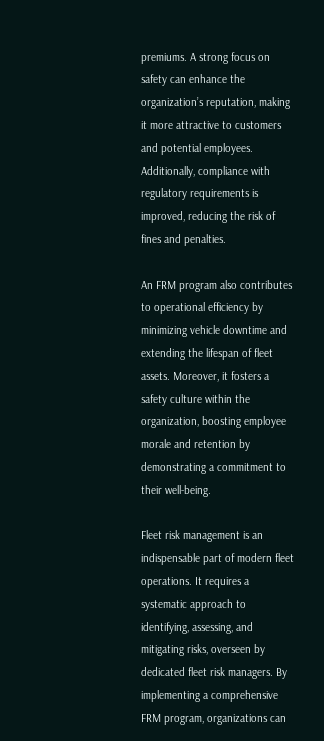premiums. A strong focus on safety can enhance the organization’s reputation, making it more attractive to customers and potential employees. Additionally, compliance with regulatory requirements is improved, reducing the risk of fines and penalties.

An FRM program also contributes to operational efficiency by minimizing vehicle downtime and extending the lifespan of fleet assets. Moreover, it fosters a safety culture within the organization, boosting employee morale and retention by demonstrating a commitment to their well-being.

Fleet risk management is an indispensable part of modern fleet operations. It requires a systematic approach to identifying, assessing, and mitigating risks, overseen by dedicated fleet risk managers. By implementing a comprehensive FRM program, organizations can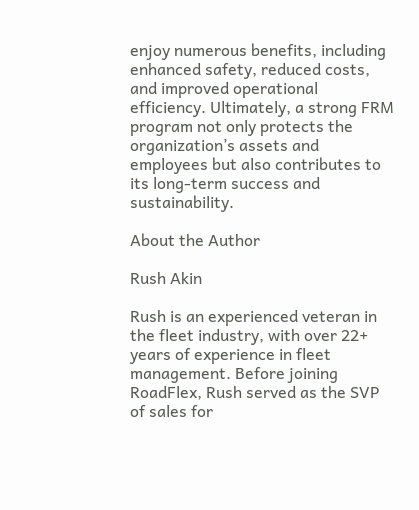enjoy numerous benefits, including enhanced safety, reduced costs, and improved operational efficiency. Ultimately, a strong FRM program not only protects the organization’s assets and employees but also contributes to its long-term success and sustainability.

About the Author

Rush Akin

Rush is an experienced veteran in the fleet industry, with over 22+ years of experience in fleet management. Before joining RoadFlex, Rush served as the SVP of sales for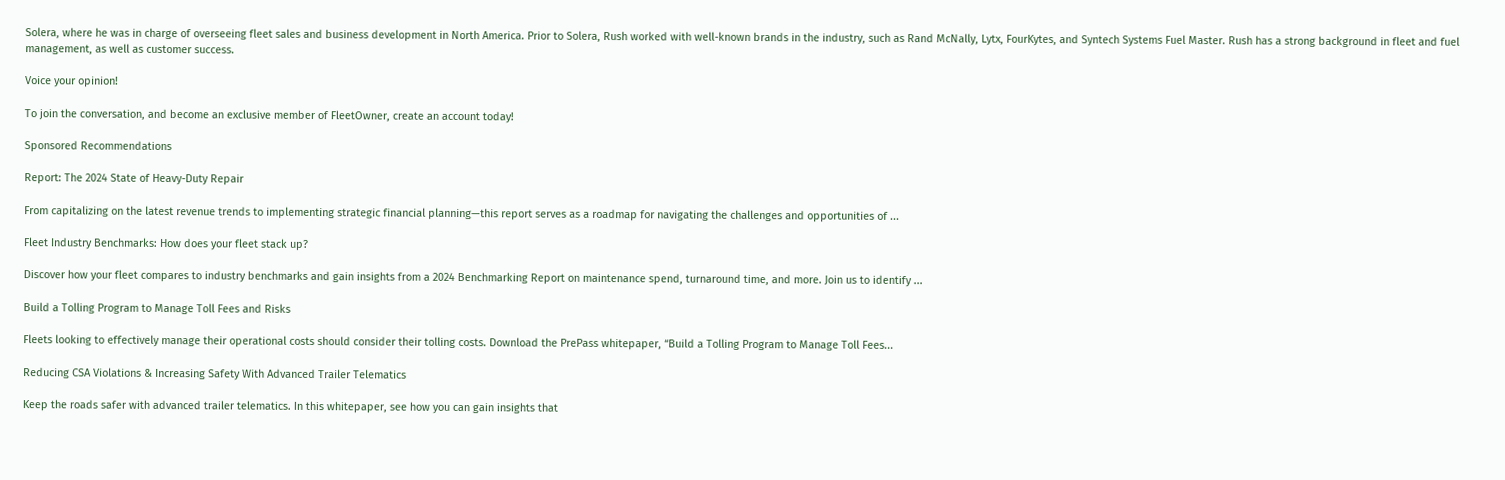Solera, where he was in charge of overseeing fleet sales and business development in North America. Prior to Solera, Rush worked with well-known brands in the industry, such as Rand McNally, Lytx, FourKytes, and Syntech Systems Fuel Master. Rush has a strong background in fleet and fuel management, as well as customer success.

Voice your opinion!

To join the conversation, and become an exclusive member of FleetOwner, create an account today!

Sponsored Recommendations

Report: The 2024 State of Heavy-Duty Repair

From capitalizing on the latest revenue trends to implementing strategic financial planning—this report serves as a roadmap for navigating the challenges and opportunities of ...

Fleet Industry Benchmarks: How does your fleet stack up?

Discover how your fleet compares to industry benchmarks and gain insights from a 2024 Benchmarking Report on maintenance spend, turnaround time, and more. Join us to identify ...

Build a Tolling Program to Manage Toll Fees and Risks

Fleets looking to effectively manage their operational costs should consider their tolling costs. Download the PrePass whitepaper, “Build a Tolling Program to Manage Toll Fees...

Reducing CSA Violations & Increasing Safety With Advanced Trailer Telematics

Keep the roads safer with advanced trailer telematics. In this whitepaper, see how you can gain insights that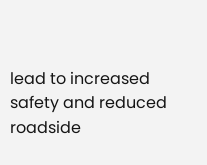lead to increased safety and reduced roadside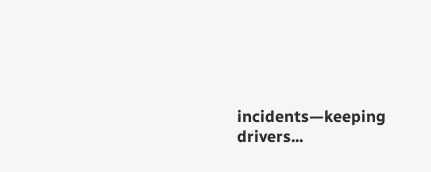incidents—keeping drivers...